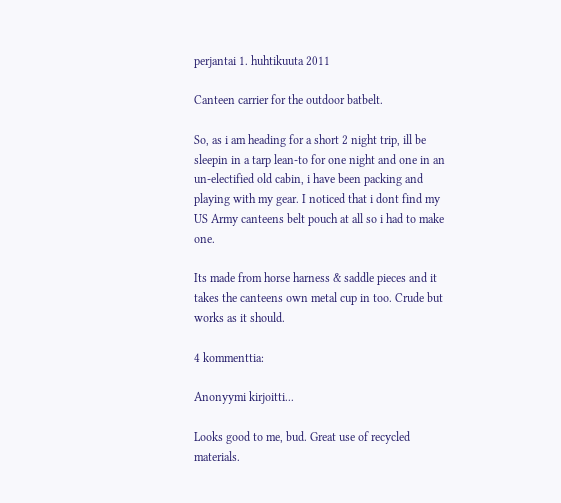perjantai 1. huhtikuuta 2011

Canteen carrier for the outdoor batbelt.

So, as i am heading for a short 2 night trip, ill be sleepin in a tarp lean-to for one night and one in an un-electified old cabin, i have been packing and playing with my gear. I noticed that i dont find my US Army canteens belt pouch at all so i had to make one.

Its made from horse harness & saddle pieces and it takes the canteens own metal cup in too. Crude but works as it should.

4 kommenttia:

Anonyymi kirjoitti...

Looks good to me, bud. Great use of recycled materials.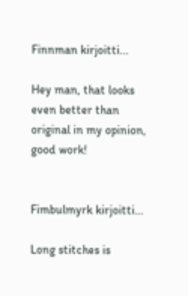Finnman kirjoitti...

Hey man, that looks even better than original in my opinion, good work!


Fimbulmyrk kirjoitti...

Long stitches is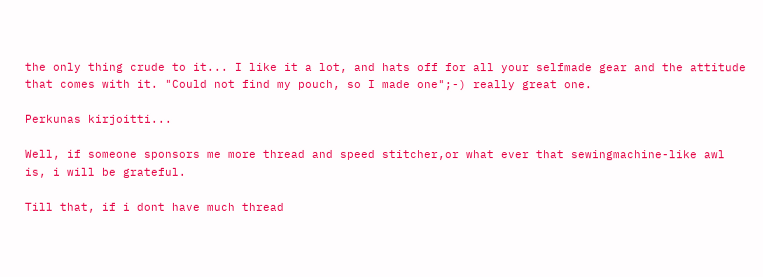the only thing crude to it... I like it a lot, and hats off for all your selfmade gear and the attitude that comes with it. "Could not find my pouch, so I made one";-) really great one.

Perkunas kirjoitti...

Well, if someone sponsors me more thread and speed stitcher,or what ever that sewingmachine-like awl is, i will be grateful.

Till that, if i dont have much thread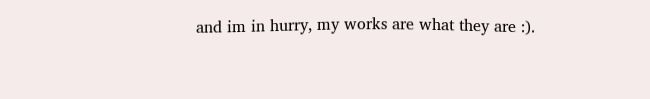and im in hurry, my works are what they are :).